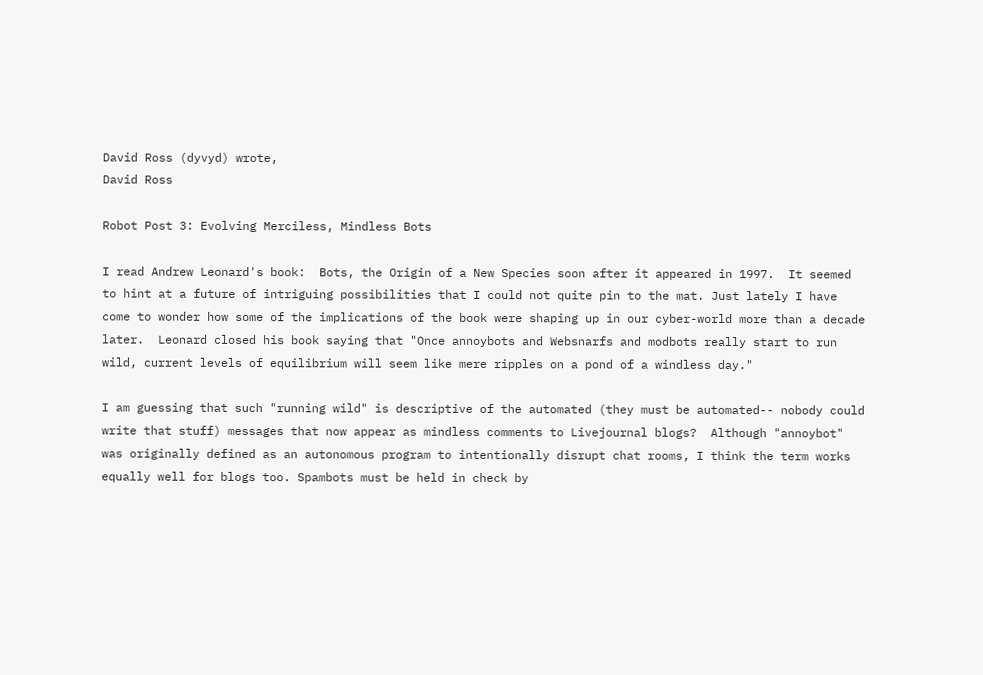David Ross (dyvyd) wrote,
David Ross

Robot Post 3: Evolving Merciless, Mindless Bots

I read Andrew Leonard's book:  Bots, the Origin of a New Species soon after it appeared in 1997.  It seemed to hint at a future of intriguing possibilities that I could not quite pin to the mat. Just lately I have come to wonder how some of the implications of the book were shaping up in our cyber-world more than a decade later.  Leonard closed his book saying that "Once annoybots and Websnarfs and modbots really start to run wild, current levels of equilibrium will seem like mere ripples on a pond of a windless day."

I am guessing that such "running wild" is descriptive of the automated (they must be automated-- nobody could write that stuff) messages that now appear as mindless comments to Livejournal blogs?  Although "annoybot" was originally defined as an autonomous program to intentionally disrupt chat rooms, I think the term works equally well for blogs too. Spambots must be held in check by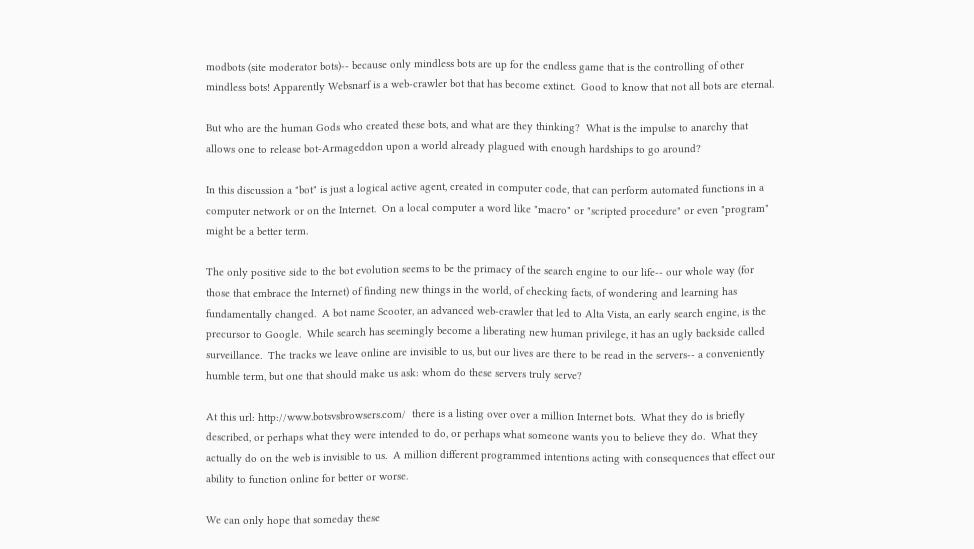modbots (site moderator bots)-- because only mindless bots are up for the endless game that is the controlling of other mindless bots! Apparently Websnarf is a web-crawler bot that has become extinct.  Good to know that not all bots are eternal.

But who are the human Gods who created these bots, and what are they thinking?  What is the impulse to anarchy that allows one to release bot-Armageddon upon a world already plagued with enough hardships to go around?

In this discussion a "bot" is just a logical active agent, created in computer code, that can perform automated functions in a computer network or on the Internet.  On a local computer a word like "macro" or "scripted procedure" or even "program" might be a better term.

The only positive side to the bot evolution seems to be the primacy of the search engine to our life-- our whole way (for those that embrace the Internet) of finding new things in the world, of checking facts, of wondering and learning has fundamentally changed.  A bot name Scooter, an advanced web-crawler that led to Alta Vista, an early search engine, is the precursor to Google.  While search has seemingly become a liberating new human privilege, it has an ugly backside called surveillance.  The tracks we leave online are invisible to us, but our lives are there to be read in the servers-- a conveniently humble term, but one that should make us ask: whom do these servers truly serve?

At this url: http://www.botsvsbrowsers.com/  there is a listing over over a million Internet bots.  What they do is briefly described, or perhaps what they were intended to do, or perhaps what someone wants you to believe they do.  What they actually do on the web is invisible to us.  A million different programmed intentions acting with consequences that effect our ability to function online for better or worse.

We can only hope that someday these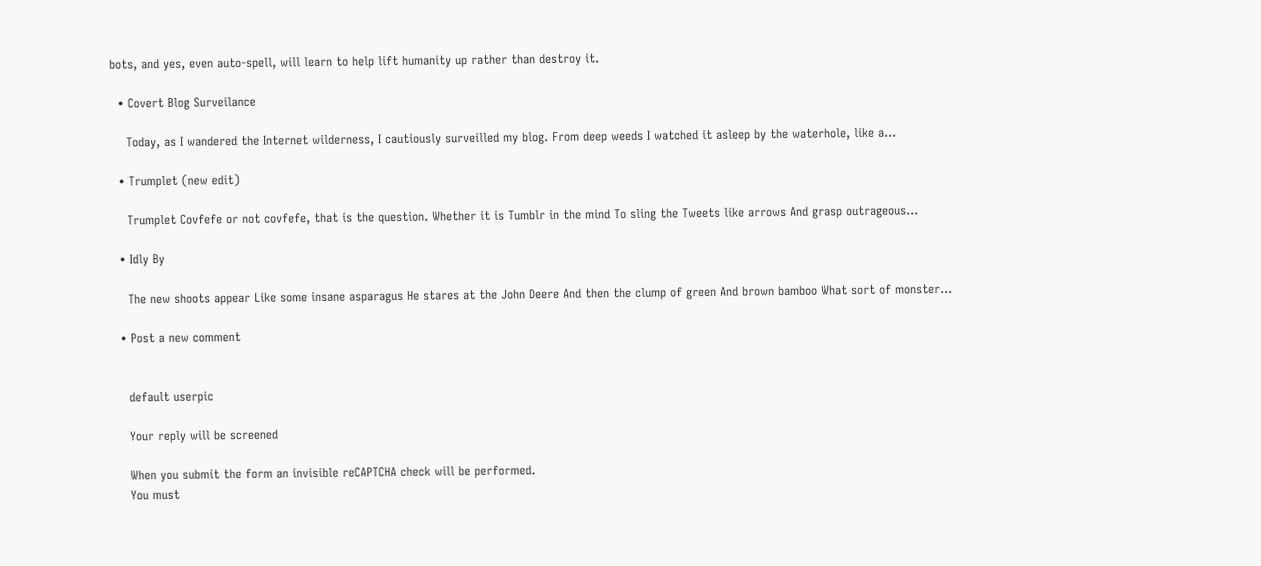bots, and yes, even auto-spell, will learn to help lift humanity up rather than destroy it.

  • Covert Blog Surveilance

    Today, as I wandered the Internet wilderness, I cautiously surveilled my blog. From deep weeds I watched it asleep by the waterhole, like a…

  • Trumplet (new edit)

    Trumplet Covfefe or not covfefe, that is the question. Whether it is Tumblr in the mind To sling the Tweets like arrows And grasp outrageous…

  • Idly By

    The new shoots appear Like some insane asparagus He stares at the John Deere And then the clump of green And brown bamboo What sort of monster…

  • Post a new comment


    default userpic

    Your reply will be screened

    When you submit the form an invisible reCAPTCHA check will be performed.
    You must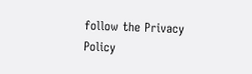follow the Privacy Policy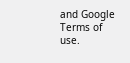and Google Terms of use.